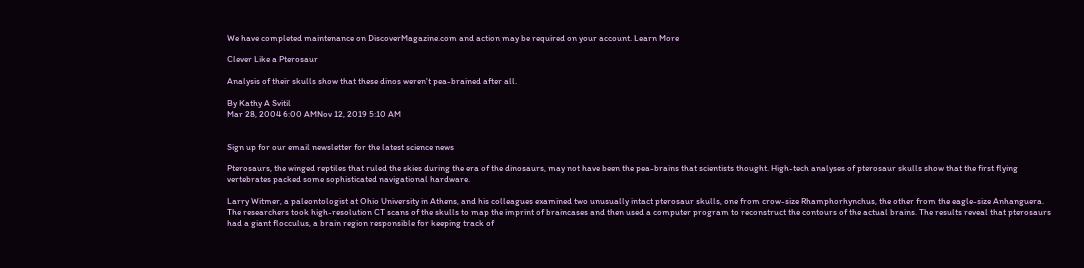We have completed maintenance on DiscoverMagazine.com and action may be required on your account. Learn More

Clever Like a Pterosaur

Analysis of their skulls show that these dinos weren't pea-brained after all.

By Kathy A Svitil
Mar 28, 2004 6:00 AMNov 12, 2019 5:10 AM


Sign up for our email newsletter for the latest science news

Pterosaurs, the winged reptiles that ruled the skies during the era of the dinosaurs, may not have been the pea-brains that scientists thought. High-tech analyses of pterosaur skulls show that the first flying vertebrates packed some sophisticated navigational hardware.

Larry Witmer, a paleontologist at Ohio University in Athens, and his colleagues examined two unusually intact pterosaur skulls, one from crow-size Rhamphorhynchus, the other from the eagle-size Anhanguera. The researchers took high-resolution CT scans of the skulls to map the imprint of braincases and then used a computer program to reconstruct the contours of the actual brains. The results reveal that pterosaurs had a giant flocculus, a brain region responsible for keeping track of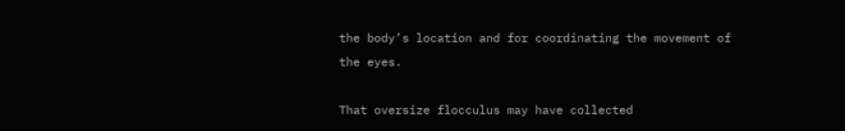the body’s location and for coordinating the movement of the eyes.

That oversize flocculus may have collected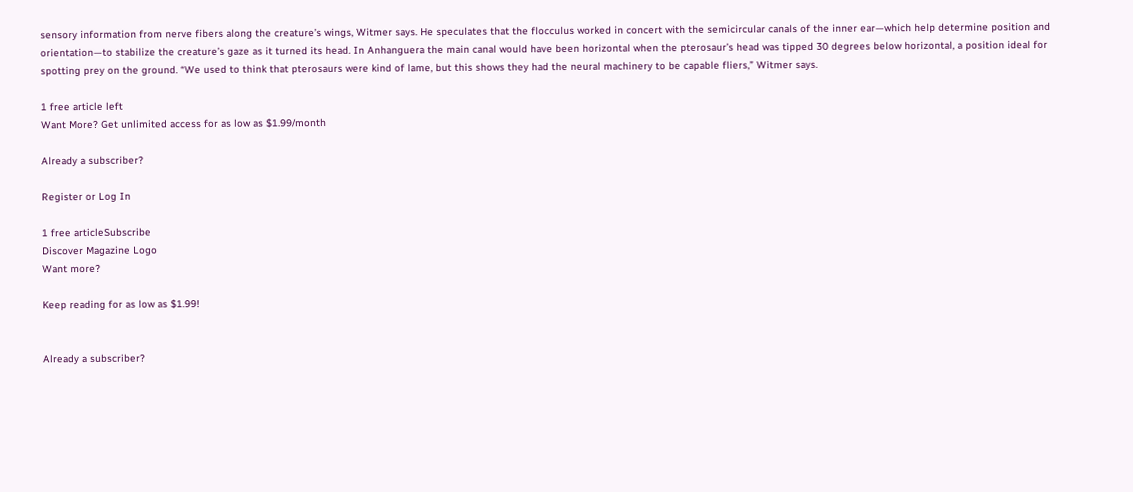sensory information from nerve fibers along the creature’s wings, Witmer says. He speculates that the flocculus worked in concert with the semicircular canals of the inner ear—which help determine position and orientation—to stabilize the creature’s gaze as it turned its head. In Anhanguera the main canal would have been horizontal when the pterosaur’s head was tipped 30 degrees below horizontal, a position ideal for spotting prey on the ground. “We used to think that pterosaurs were kind of lame, but this shows they had the neural machinery to be capable fliers,” Witmer says.

1 free article left
Want More? Get unlimited access for as low as $1.99/month

Already a subscriber?

Register or Log In

1 free articleSubscribe
Discover Magazine Logo
Want more?

Keep reading for as low as $1.99!


Already a subscriber?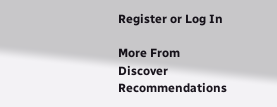Register or Log In

More From Discover
Recommendations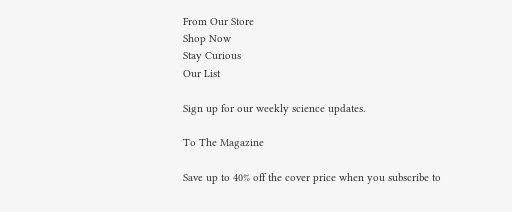From Our Store
Shop Now
Stay Curious
Our List

Sign up for our weekly science updates.

To The Magazine

Save up to 40% off the cover price when you subscribe to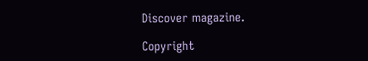Discover magazine.

Copyright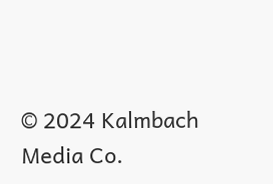© 2024 Kalmbach Media Co.